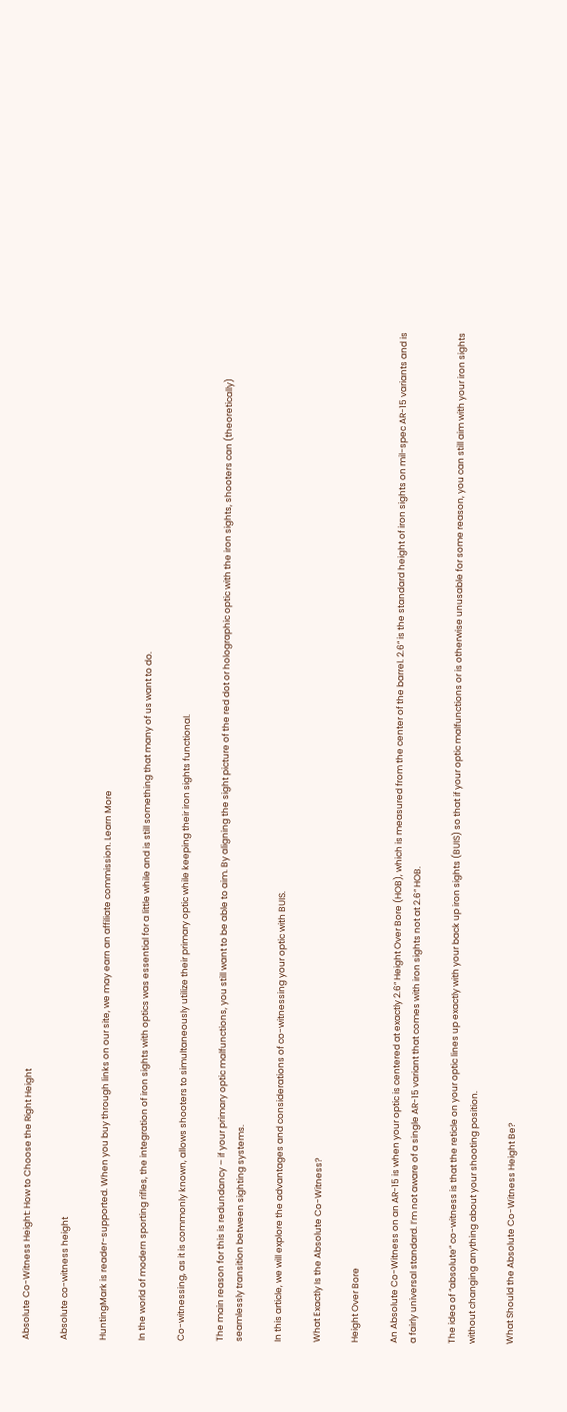Absolute Co-Witness Height: How to Choose the Right Height

Absolute co-witness height

HuntingMark is reader-supported. When you buy through links on our site, we may earn an affiliate commission. Learn More

In the world of modern sporting rifles, the integration of iron sights with optics was essential for a little while and is still something that many of us want to do.

Co-witnessing, as it is commonly known, allows shooters to simultaneously utilize their primary optic while keeping their iron sights functional.

The main reason for this is redundancy – if your primary optic malfunctions, you still want to be able to aim. By aligning the sight picture of the red dot or holographic optic with the iron sights, shooters can (theoretically) seamlessly transition between sighting systems.

In this article, we will explore the advantages and considerations of co-witnessing your optic with BUIS.

What Exactly Is the Absolute Co-Witness?

Height Over Bore

An Absolute Co-Witness on an AR-15 is when your optic is centered at exactly 2.6” Height Over Bore (HOB), which is measured from the center of the barrel. 2.6” is the standard height of iron sights on mil-spec AR-15 variants and is a fairly universal standard. I’m not aware of a single AR-15 variant that comes with iron sights not at 2.6” HOB.

The idea of “absolute” co-witness is that the reticle on your optic lines up exactly with your back up iron sights (BUIS) so that if your optic malfunctions or is otherwise unusable for some reason, you can still aim with your iron sights without changing anything about your shooting position.

What Should the Absolute Co-Witness Height Be?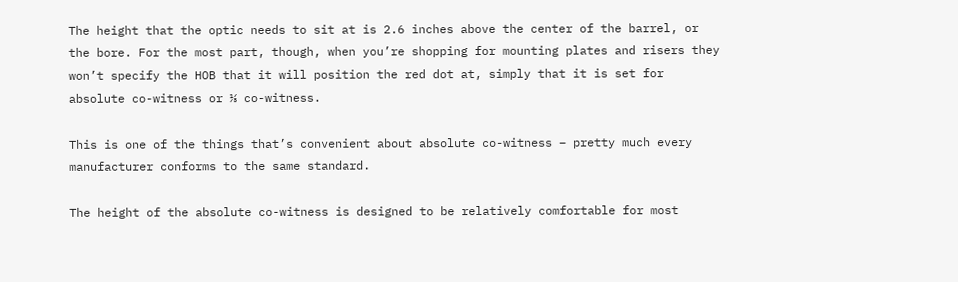The height that the optic needs to sit at is 2.6 inches above the center of the barrel, or the bore. For the most part, though, when you’re shopping for mounting plates and risers they won’t specify the HOB that it will position the red dot at, simply that it is set for absolute co-witness or ⅓ co-witness.

This is one of the things that’s convenient about absolute co-witness – pretty much every manufacturer conforms to the same standard.

The height of the absolute co-witness is designed to be relatively comfortable for most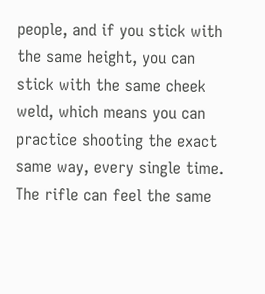people, and if you stick with the same height, you can stick with the same cheek weld, which means you can practice shooting the exact same way, every single time. The rifle can feel the same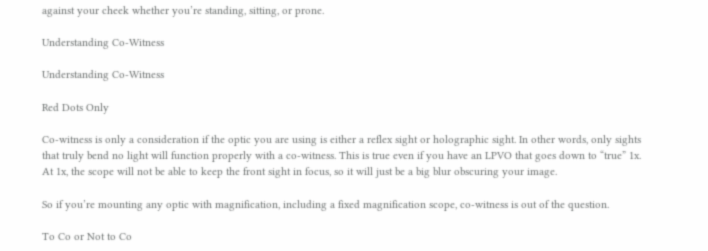against your cheek whether you’re standing, sitting, or prone.

Understanding Co-Witness

Understanding Co-Witness

Red Dots Only

Co-witness is only a consideration if the optic you are using is either a reflex sight or holographic sight. In other words, only sights that truly bend no light will function properly with a co-witness. This is true even if you have an LPVO that goes down to “true” 1x. At 1x, the scope will not be able to keep the front sight in focus, so it will just be a big blur obscuring your image.

So if you’re mounting any optic with magnification, including a fixed magnification scope, co-witness is out of the question.

To Co or Not to Co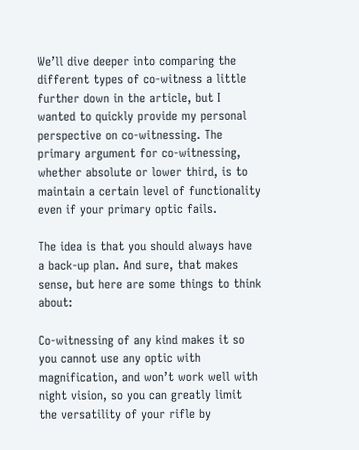We’ll dive deeper into comparing the different types of co-witness a little further down in the article, but I wanted to quickly provide my personal perspective on co-witnessing. The primary argument for co-witnessing, whether absolute or lower third, is to maintain a certain level of functionality even if your primary optic fails.

The idea is that you should always have a back-up plan. And sure, that makes sense, but here are some things to think about:

Co-witnessing of any kind makes it so you cannot use any optic with magnification, and won’t work well with night vision, so you can greatly limit the versatility of your rifle by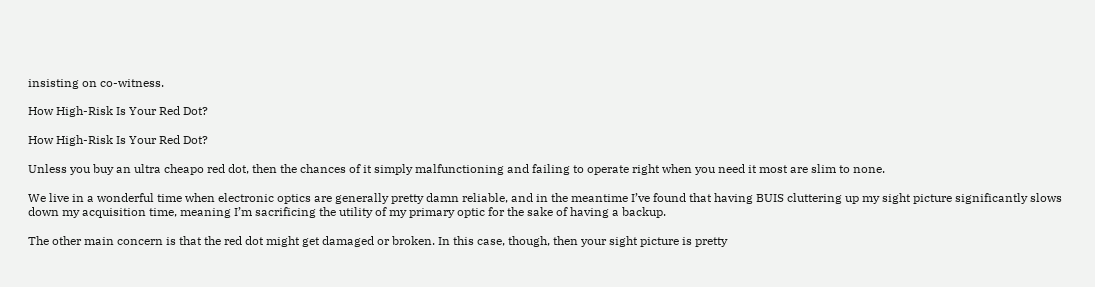insisting on co-witness.

How High-Risk Is Your Red Dot?

How High-Risk Is Your Red Dot?

Unless you buy an ultra cheapo red dot, then the chances of it simply malfunctioning and failing to operate right when you need it most are slim to none.

We live in a wonderful time when electronic optics are generally pretty damn reliable, and in the meantime I’ve found that having BUIS cluttering up my sight picture significantly slows down my acquisition time, meaning I’m sacrificing the utility of my primary optic for the sake of having a backup.

The other main concern is that the red dot might get damaged or broken. In this case, though, then your sight picture is pretty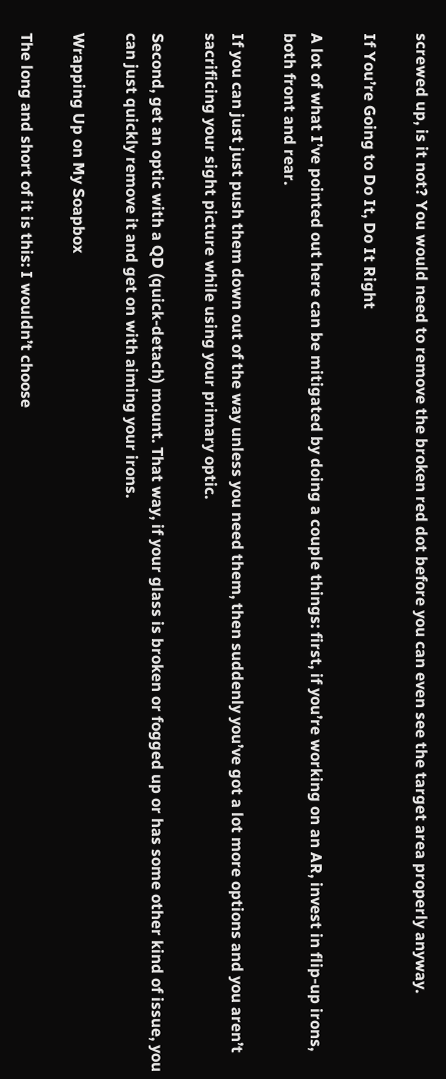screwed up, is it not? You would need to remove the broken red dot before you can even see the target area properly anyway.

If You’re Going to Do It, Do It Right

A lot of what I’ve pointed out here can be mitigated by doing a couple things: first, if you’re working on an AR, invest in flip-up irons, both front and rear.

If you can just just push them down out of the way unless you need them, then suddenly you’ve got a lot more options and you aren’t sacrificing your sight picture while using your primary optic.

Second, get an optic with a QD (quick-detach) mount. That way, if your glass is broken or fogged up or has some other kind of issue, you can just quickly remove it and get on with aiming your irons.

Wrapping Up on My Soapbox

The long and short of it is this: I wouldn’t choose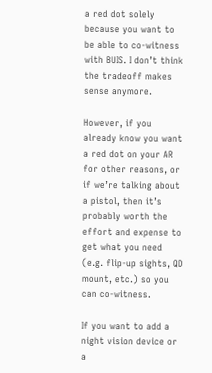a red dot solely because you want to be able to co-witness with BUIS. I don’t think the tradeoff makes sense anymore.

However, if you already know you want a red dot on your AR for other reasons, or if we’re talking about a pistol, then it’s probably worth the effort and expense to get what you need (e.g. flip-up sights, QD mount, etc.) so you can co-witness.

If you want to add a night vision device or a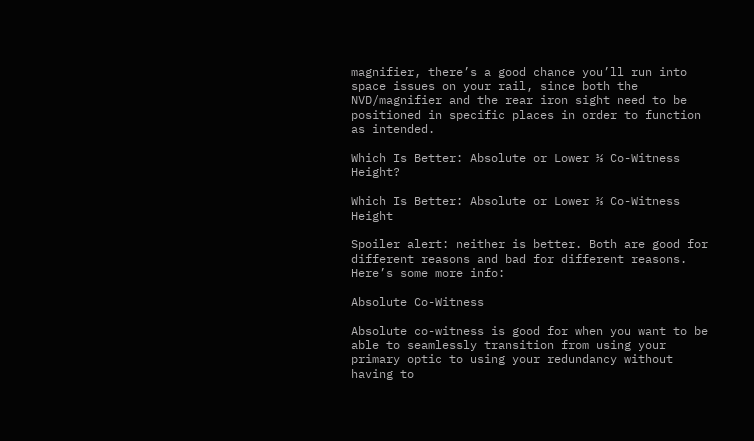magnifier, there’s a good chance you’ll run into space issues on your rail, since both the NVD/magnifier and the rear iron sight need to be positioned in specific places in order to function as intended.

Which Is Better: Absolute or Lower ⅓ Co-Witness Height?

Which Is Better: Absolute or Lower ⅓ Co-Witness Height

Spoiler alert: neither is better. Both are good for different reasons and bad for different reasons. Here’s some more info:

Absolute Co-Witness

Absolute co-witness is good for when you want to be able to seamlessly transition from using your primary optic to using your redundancy without having to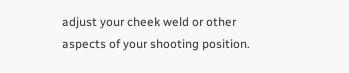adjust your cheek weld or other aspects of your shooting position.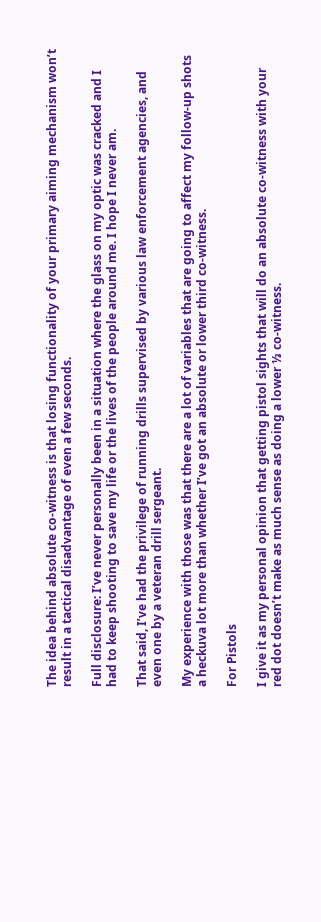The idea behind absolute co-witness is that losing functionality of your primary aiming mechanism won’t result in a tactical disadvantage of even a few seconds.

Full disclosure: I’ve never personally been in a situation where the glass on my optic was cracked and I had to keep shooting to save my life or the lives of the people around me. I hope I never am.

That said, I’ve had the privilege of running drills supervised by various law enforcement agencies, and even one by a veteran drill sergeant.

My experience with those was that there are a lot of variables that are going to affect my follow-up shots a heckuva lot more than whether I’ve got an absolute or lower third co-witness.

For Pistols

I give it as my personal opinion that getting pistol sights that will do an absolute co-witness with your red dot doesn’t make as much sense as doing a lower ⅓ co-witness.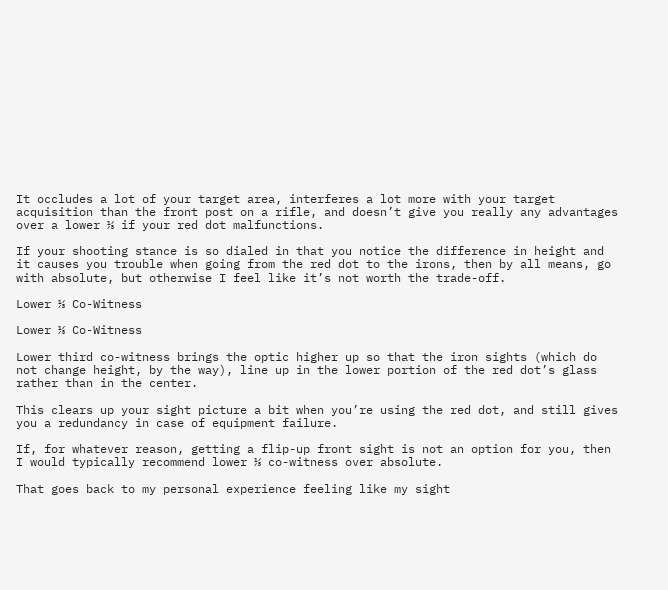It occludes a lot of your target area, interferes a lot more with your target acquisition than the front post on a rifle, and doesn’t give you really any advantages over a lower ⅓ if your red dot malfunctions.

If your shooting stance is so dialed in that you notice the difference in height and it causes you trouble when going from the red dot to the irons, then by all means, go with absolute, but otherwise I feel like it’s not worth the trade-off.

Lower ⅓ Co-Witness

Lower ⅓ Co-Witness

Lower third co-witness brings the optic higher up so that the iron sights (which do not change height, by the way), line up in the lower portion of the red dot’s glass rather than in the center.

This clears up your sight picture a bit when you’re using the red dot, and still gives you a redundancy in case of equipment failure.

If, for whatever reason, getting a flip-up front sight is not an option for you, then I would typically recommend lower ⅓ co-witness over absolute.

That goes back to my personal experience feeling like my sight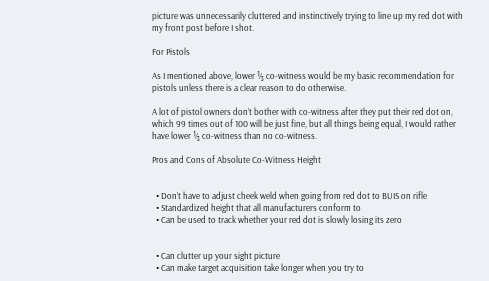picture was unnecessarily cluttered and instinctively trying to line up my red dot with my front post before I shot.

For Pistols

As I mentioned above, lower ⅓ co-witness would be my basic recommendation for pistols unless there is a clear reason to do otherwise.

A lot of pistol owners don’t bother with co-witness after they put their red dot on, which 99 times out of 100 will be just fine, but all things being equal, I would rather have lower ⅓ co-witness than no co-witness.

Pros and Cons of Absolute Co-Witness Height


  • Don’t have to adjust cheek weld when going from red dot to BUIS on rifle
  • Standardized height that all manufacturers conform to
  • Can be used to track whether your red dot is slowly losing its zero


  • Can clutter up your sight picture
  • Can make target acquisition take longer when you try to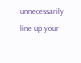unnecessarily line up your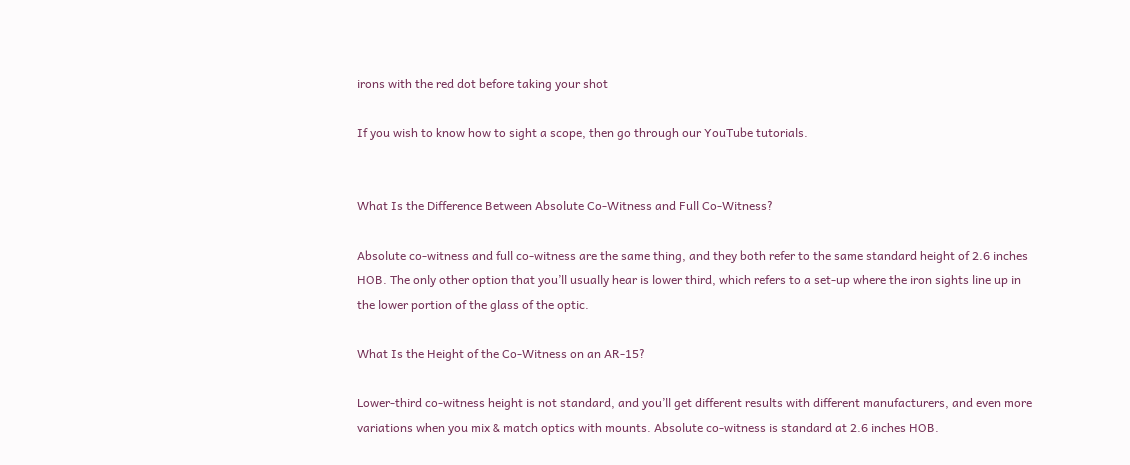irons with the red dot before taking your shot

If you wish to know how to sight a scope, then go through our YouTube tutorials.


What Is the Difference Between Absolute Co-Witness and Full Co-Witness?

Absolute co-witness and full co-witness are the same thing, and they both refer to the same standard height of 2.6 inches HOB. The only other option that you’ll usually hear is lower third, which refers to a set-up where the iron sights line up in the lower portion of the glass of the optic.

What Is the Height of the Co-Witness on an AR-15?

Lower-third co-witness height is not standard, and you’ll get different results with different manufacturers, and even more variations when you mix & match optics with mounts. Absolute co-witness is standard at 2.6 inches HOB.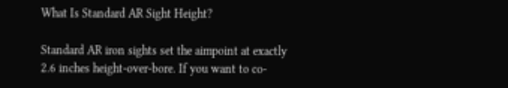What Is Standard AR Sight Height?

Standard AR iron sights set the aimpoint at exactly 2.6 inches height-over-bore. If you want to co-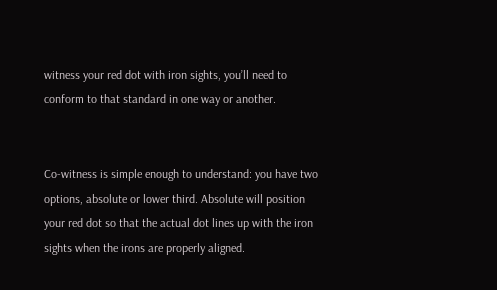witness your red dot with iron sights, you’ll need to conform to that standard in one way or another.


Co-witness is simple enough to understand: you have two options, absolute or lower third. Absolute will position your red dot so that the actual dot lines up with the iron sights when the irons are properly aligned.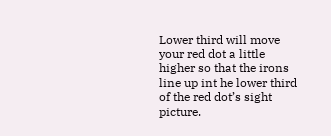Lower third will move your red dot a little higher so that the irons line up int he lower third of the red dot’s sight picture.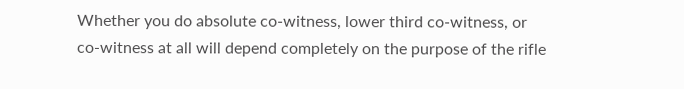Whether you do absolute co-witness, lower third co-witness, or co-witness at all will depend completely on the purpose of the rifle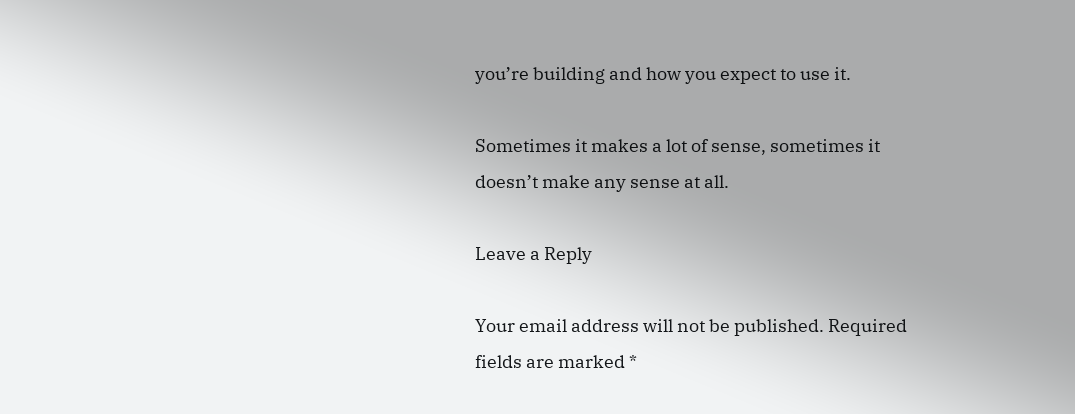you’re building and how you expect to use it.

Sometimes it makes a lot of sense, sometimes it doesn’t make any sense at all.

Leave a Reply

Your email address will not be published. Required fields are marked *